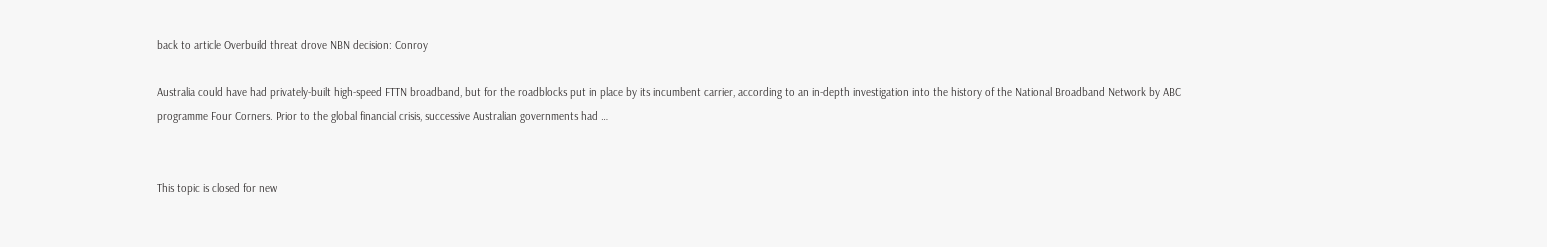back to article Overbuild threat drove NBN decision: Conroy

Australia could have had privately-built high-speed FTTN broadband, but for the roadblocks put in place by its incumbent carrier, according to an in-depth investigation into the history of the National Broadband Network by ABC programme Four Corners. Prior to the global financial crisis, successive Australian governments had …


This topic is closed for new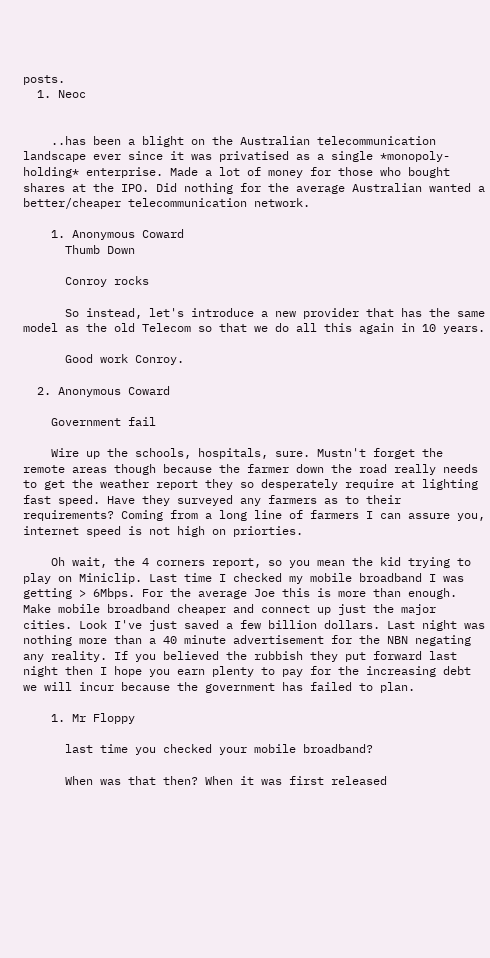posts.
  1. Neoc


    ..has been a blight on the Australian telecommunication landscape ever since it was privatised as a single *monopoly-holding* enterprise. Made a lot of money for those who bought shares at the IPO. Did nothing for the average Australian wanted a better/cheaper telecommunication network.

    1. Anonymous Coward
      Thumb Down

      Conroy rocks

      So instead, let's introduce a new provider that has the same model as the old Telecom so that we do all this again in 10 years.

      Good work Conroy.

  2. Anonymous Coward

    Government fail

    Wire up the schools, hospitals, sure. Mustn't forget the remote areas though because the farmer down the road really needs to get the weather report they so desperately require at lighting fast speed. Have they surveyed any farmers as to their requirements? Coming from a long line of farmers I can assure you, internet speed is not high on priorties.

    Oh wait, the 4 corners report, so you mean the kid trying to play on Miniclip. Last time I checked my mobile broadband I was getting > 6Mbps. For the average Joe this is more than enough. Make mobile broadband cheaper and connect up just the major cities. Look I've just saved a few billion dollars. Last night was nothing more than a 40 minute advertisement for the NBN negating any reality. If you believed the rubbish they put forward last night then I hope you earn plenty to pay for the increasing debt we will incur because the government has failed to plan.

    1. Mr Floppy

      last time you checked your mobile broadband?

      When was that then? When it was first released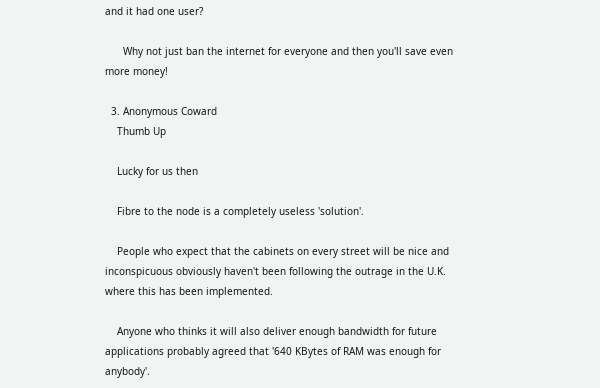and it had one user?

      Why not just ban the internet for everyone and then you'll save even more money!

  3. Anonymous Coward
    Thumb Up

    Lucky for us then

    Fibre to the node is a completely useless 'solution'.

    People who expect that the cabinets on every street will be nice and inconspicuous obviously haven't been following the outrage in the U.K. where this has been implemented.

    Anyone who thinks it will also deliver enough bandwidth for future applications probably agreed that '640 KBytes of RAM was enough for anybody'.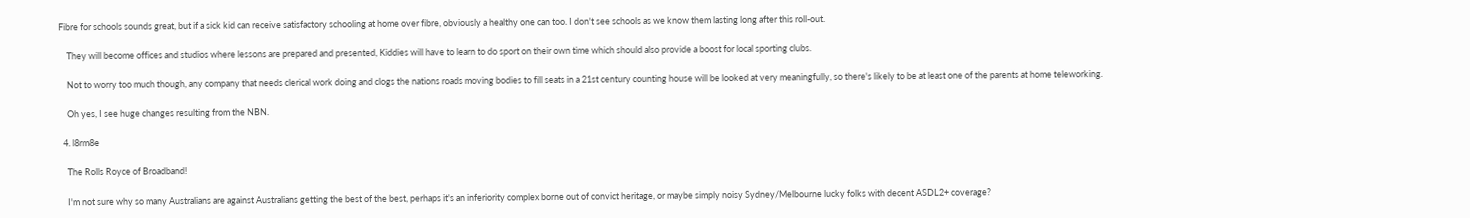Fibre for schools sounds great, but if a sick kid can receive satisfactory schooling at home over fibre, obviously a healthy one can too. I don't see schools as we know them lasting long after this roll-out.

    They will become offices and studios where lessons are prepared and presented, Kiddies will have to learn to do sport on their own time which should also provide a boost for local sporting clubs.

    Not to worry too much though, any company that needs clerical work doing and clogs the nations roads moving bodies to fill seats in a 21st century counting house will be looked at very meaningfully, so there's likely to be at least one of the parents at home teleworking.

    Oh yes, I see huge changes resulting from the NBN.

  4. l8rm8e

    The Rolls Royce of Broadband!

    I'm not sure why so many Australians are against Australians getting the best of the best, perhaps it's an inferiority complex borne out of convict heritage, or maybe simply noisy Sydney/Melbourne lucky folks with decent ASDL2+ coverage?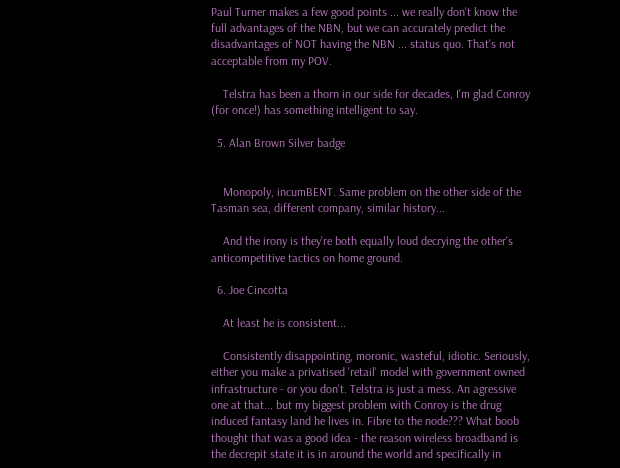Paul Turner makes a few good points ... we really don't know the full advantages of the NBN, but we can accurately predict the disadvantages of NOT having the NBN ... status quo. That's not acceptable from my POV.

    Telstra has been a thorn in our side for decades, I'm glad Conroy (for once!) has something intelligent to say.

  5. Alan Brown Silver badge


    Monopoly, incumBENT. Same problem on the other side of the Tasman sea, different company, similar history...

    And the irony is they're both equally loud decrying the other's anticompetitive tactics on home ground.

  6. Joe Cincotta

    At least he is consistent...

    Consistently disappointing, moronic, wasteful, idiotic. Seriously, either you make a privatised 'retail' model with government owned infrastructure - or you don't. Telstra is just a mess. An agressive one at that... but my biggest problem with Conroy is the drug induced fantasy land he lives in. Fibre to the node??? What boob thought that was a good idea - the reason wireless broadband is the decrepit state it is in around the world and specifically in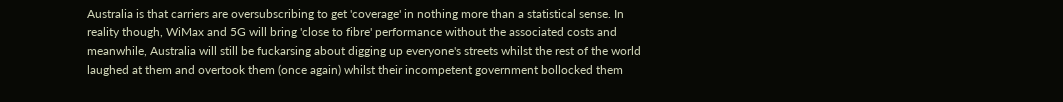Australia is that carriers are oversubscribing to get 'coverage' in nothing more than a statistical sense. In reality though, WiMax and 5G will bring 'close to fibre' performance without the associated costs and meanwhile, Australia will still be fuckarsing about digging up everyone's streets whilst the rest of the world laughed at them and overtook them (once again) whilst their incompetent government bollocked them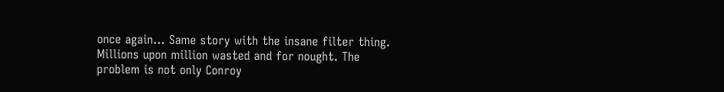once again... Same story with the insane filter thing. Millions upon million wasted and for nought. The problem is not only Conroy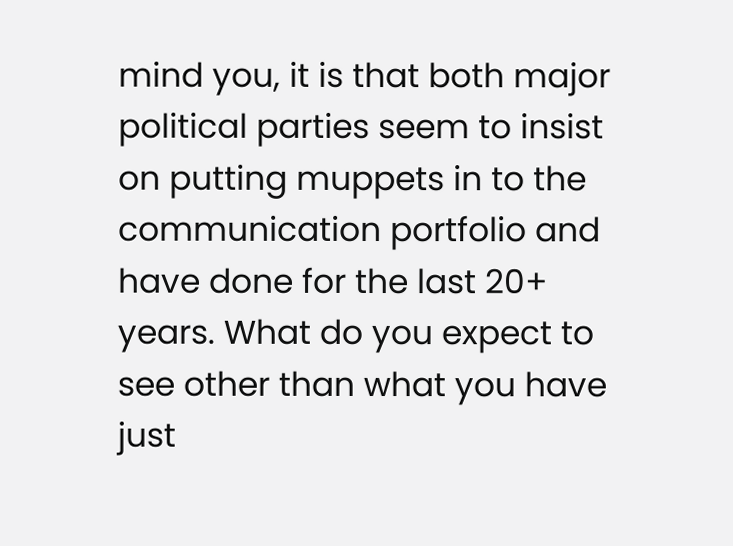mind you, it is that both major political parties seem to insist on putting muppets in to the communication portfolio and have done for the last 20+ years. What do you expect to see other than what you have just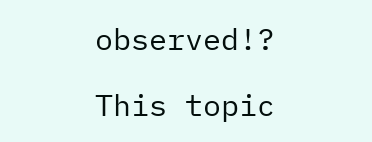observed!?

This topic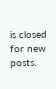is closed for new posts.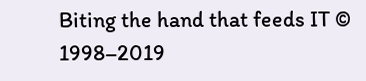Biting the hand that feeds IT © 1998–2019